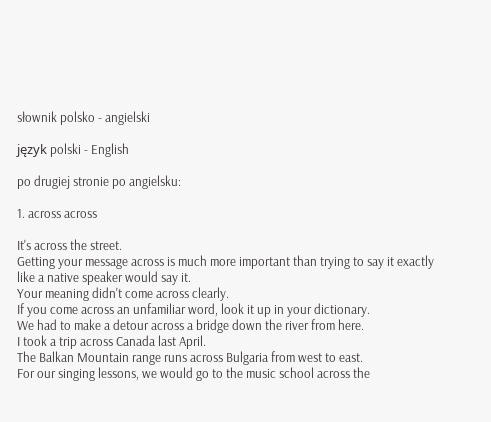słownik polsko - angielski

język polski - English

po drugiej stronie po angielsku:

1. across across

It's across the street.
Getting your message across is much more important than trying to say it exactly like a native speaker would say it.
Your meaning didn't come across clearly.
If you come across an unfamiliar word, look it up in your dictionary.
We had to make a detour across a bridge down the river from here.
I took a trip across Canada last April.
The Balkan Mountain range runs across Bulgaria from west to east.
For our singing lessons, we would go to the music school across the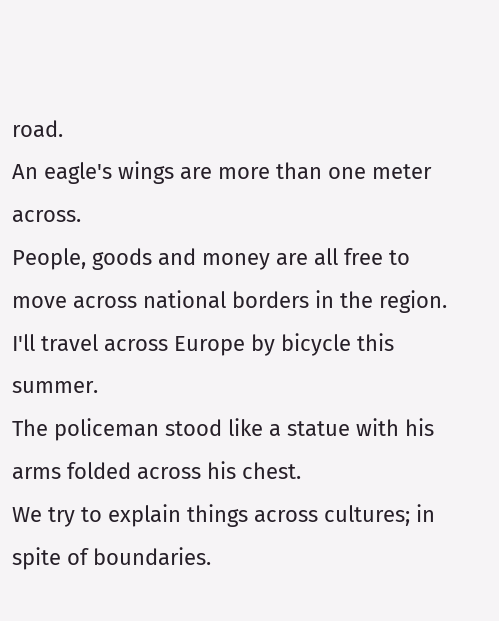road.
An eagle's wings are more than one meter across.
People, goods and money are all free to move across national borders in the region.
I'll travel across Europe by bicycle this summer.
The policeman stood like a statue with his arms folded across his chest.
We try to explain things across cultures; in spite of boundaries.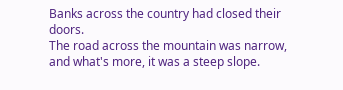Banks across the country had closed their doors.
The road across the mountain was narrow, and what's more, it was a steep slope.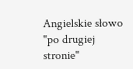Angielskie słowo "po drugiej stronie"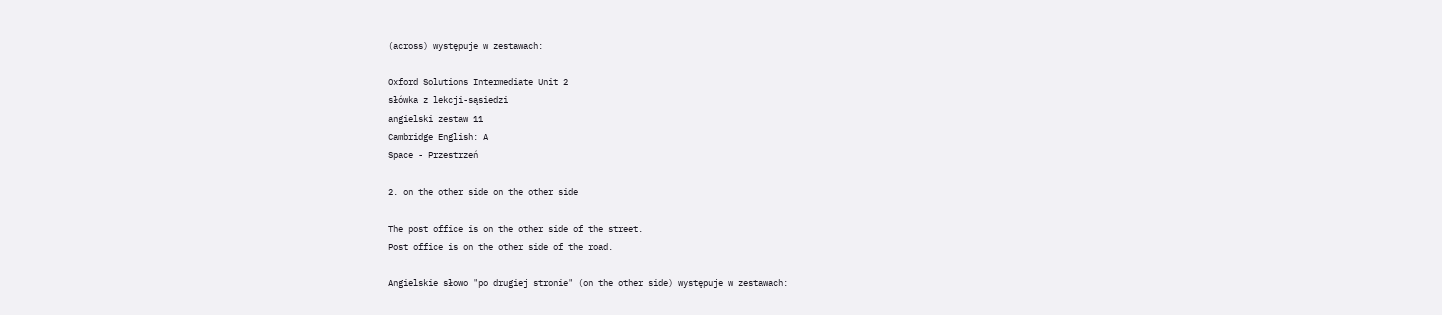(across) występuje w zestawach:

Oxford Solutions Intermediate Unit 2
słówka z lekcji-sąsiedzi
angielski zestaw 11
Cambridge English: A
Space - Przestrzeń

2. on the other side on the other side

The post office is on the other side of the street.
Post office is on the other side of the road.

Angielskie słowo "po drugiej stronie" (on the other side) występuje w zestawach: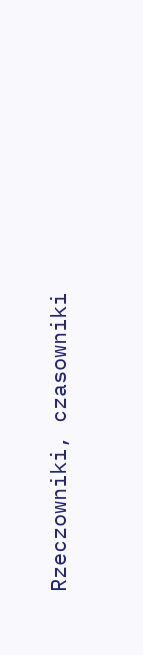Rzeczowniki, czasowniki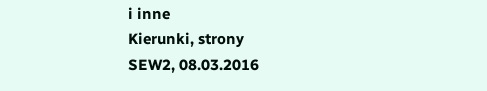i inne
Kierunki, strony
SEW2, 08.03.2016